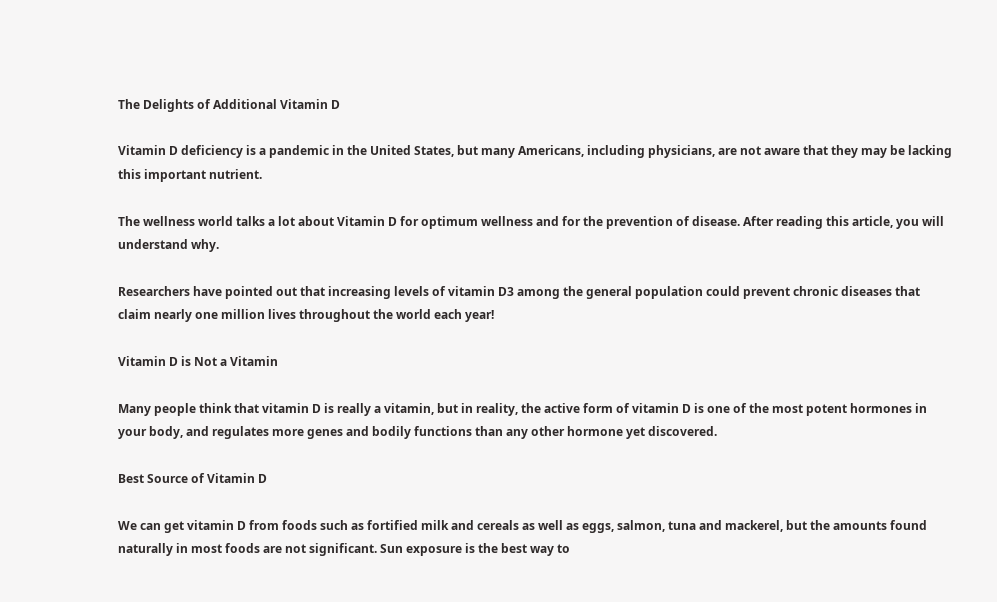The Delights of Additional Vitamin D

Vitamin D deficiency is a pandemic in the United States, but many Americans, including physicians, are not aware that they may be lacking this important nutrient.

The wellness world talks a lot about Vitamin D for optimum wellness and for the prevention of disease. After reading this article, you will understand why.

Researchers have pointed out that increasing levels of vitamin D3 among the general population could prevent chronic diseases that claim nearly one million lives throughout the world each year!

Vitamin D is Not a Vitamin

Many people think that vitamin D is really a vitamin, but in reality, the active form of vitamin D is one of the most potent hormones in your body, and regulates more genes and bodily functions than any other hormone yet discovered.

Best Source of Vitamin D

We can get vitamin D from foods such as fortified milk and cereals as well as eggs, salmon, tuna and mackerel, but the amounts found naturally in most foods are not significant. Sun exposure is the best way to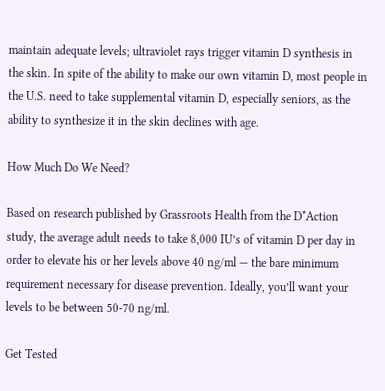maintain adequate levels; ultraviolet rays trigger vitamin D synthesis in the skin. In spite of the ability to make our own vitamin D, most people in the U.S. need to take supplemental vitamin D, especially seniors, as the ability to synthesize it in the skin declines with age.

How Much Do We Need?

Based on research published by Grassroots Health from the D*Action study, the average adult needs to take 8,000 IU’s of vitamin D per day in order to elevate his or her levels above 40 ng/ml — the bare minimum requirement necessary for disease prevention. Ideally, you’ll want your levels to be between 50-70 ng/ml.

Get Tested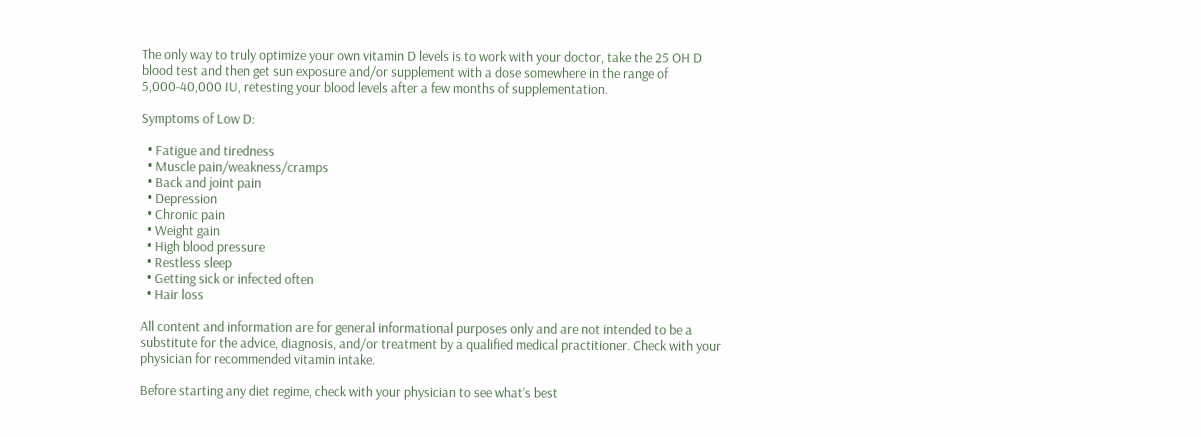The only way to truly optimize your own vitamin D levels is to work with your doctor, take the 25 OH D blood test and then get sun exposure and/or supplement with a dose somewhere in the range of 5,000-40,000 IU, retesting your blood levels after a few months of supplementation.

Symptoms of Low D:

  • Fatigue and tiredness
  • Muscle pain/weakness/cramps
  • Back and joint pain
  • Depression
  • Chronic pain
  • Weight gain
  • High blood pressure
  • Restless sleep
  • Getting sick or infected often
  • Hair loss

All content and information are for general informational purposes only and are not intended to be a substitute for the advice, diagnosis, and/or treatment by a qualified medical practitioner. Check with your physician for recommended vitamin intake.

Before starting any diet regime, check with your physician to see what’s best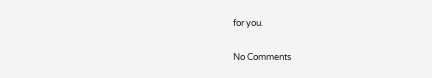for you.

No Comments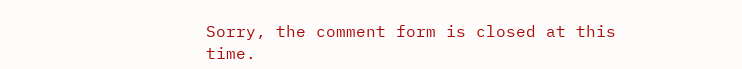Sorry, the comment form is closed at this time.